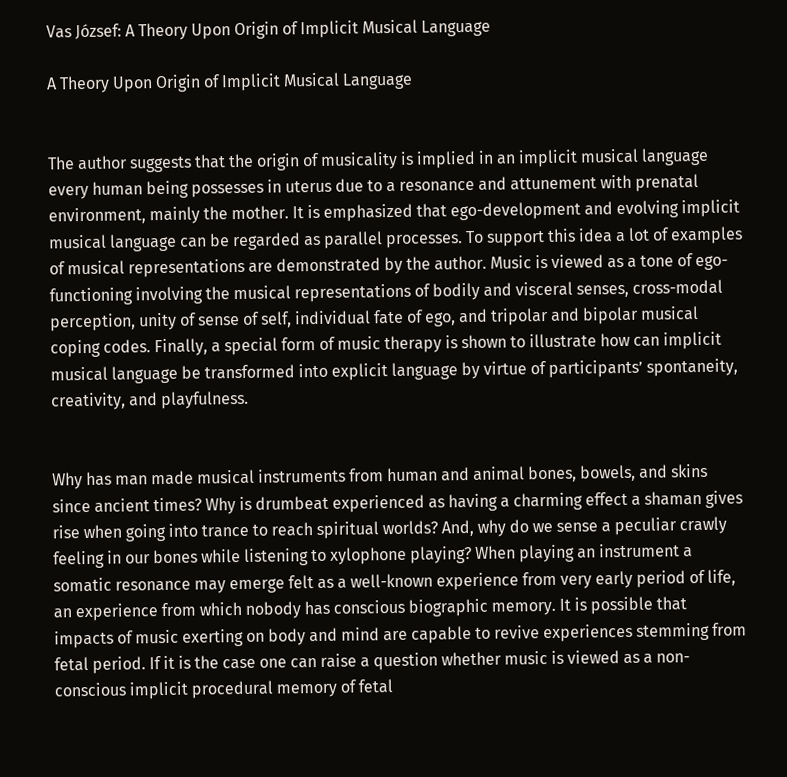Vas József: A Theory Upon Origin of Implicit Musical Language

A Theory Upon Origin of Implicit Musical Language


The author suggests that the origin of musicality is implied in an implicit musical language every human being possesses in uterus due to a resonance and attunement with prenatal environment, mainly the mother. It is emphasized that ego-development and evolving implicit musical language can be regarded as parallel processes. To support this idea a lot of examples of musical representations are demonstrated by the author. Music is viewed as a tone of ego-functioning involving the musical representations of bodily and visceral senses, cross-modal perception, unity of sense of self, individual fate of ego, and tripolar and bipolar musical coping codes. Finally, a special form of music therapy is shown to illustrate how can implicit musical language be transformed into explicit language by virtue of participants’ spontaneity, creativity, and playfulness.


Why has man made musical instruments from human and animal bones, bowels, and skins since ancient times? Why is drumbeat experienced as having a charming effect a shaman gives rise when going into trance to reach spiritual worlds? And, why do we sense a peculiar crawly feeling in our bones while listening to xylophone playing? When playing an instrument a somatic resonance may emerge felt as a well-known experience from very early period of life, an experience from which nobody has conscious biographic memory. It is possible that impacts of music exerting on body and mind are capable to revive experiences stemming from fetal period. If it is the case one can raise a question whether music is viewed as a non-conscious implicit procedural memory of fetal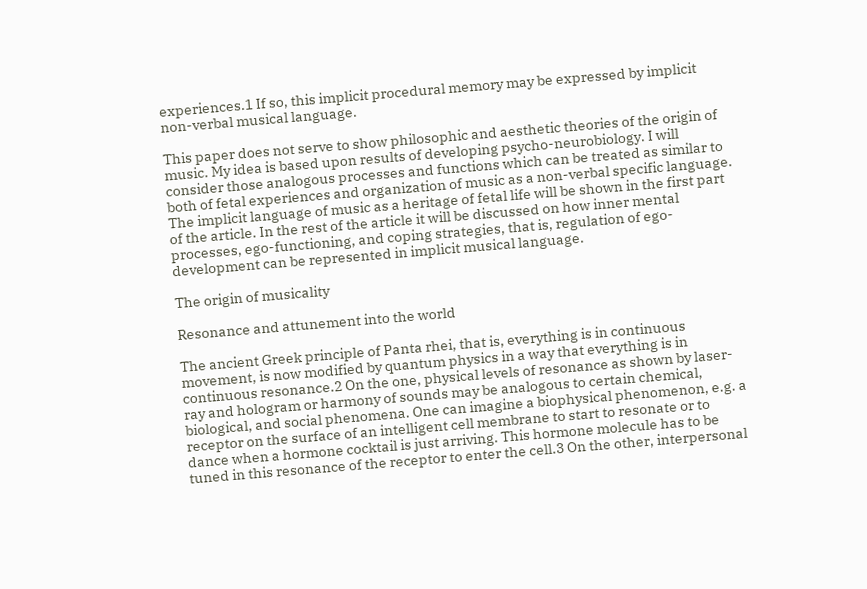experiences.1 If so, this implicit procedural memory may be expressed by implicit non-verbal musical language.

This paper does not serve to show philosophic and aesthetic theories of the origin of music. My idea is based upon results of developing psycho-neurobiology. I will consider those analogous processes and functions which can be treated as similar to both of fetal experiences and organization of music as a non-verbal specific language. The implicit language of music as a heritage of fetal life will be shown in the first part of the article. In the rest of the article it will be discussed on how inner mental processes, ego-functioning, and coping strategies, that is, regulation of ego-development can be represented in implicit musical language.

The origin of musicality

Resonance and attunement into the world

The ancient Greek principle of Panta rhei, that is, everything is in continuous movement, is now modified by quantum physics in a way that everything is in continuous resonance.2 On the one, physical levels of resonance as shown by laser-ray and hologram or harmony of sounds may be analogous to certain chemical, biological, and social phenomena. One can imagine a biophysical phenomenon, e.g. a receptor on the surface of an intelligent cell membrane to start to resonate or to dance when a hormone cocktail is just arriving. This hormone molecule has to be tuned in this resonance of the receptor to enter the cell.3 On the other, interpersonal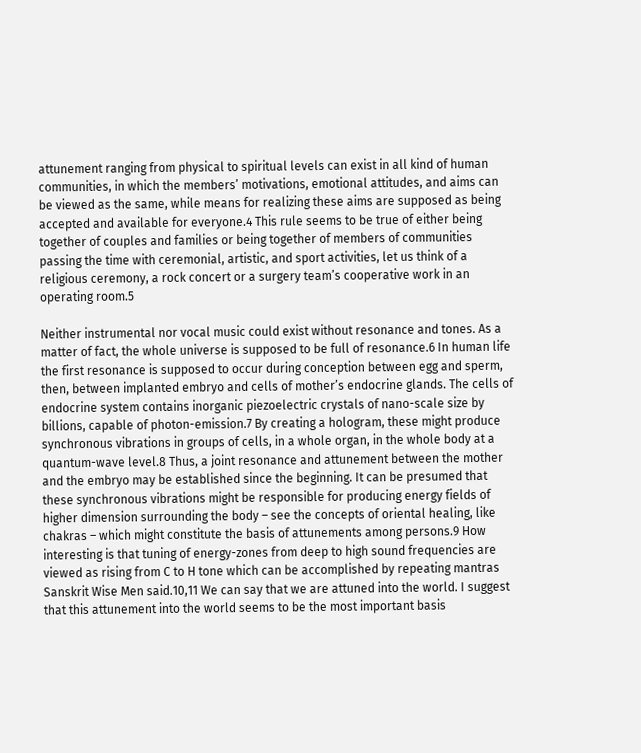attunement ranging from physical to spiritual levels can exist in all kind of human communities, in which the members’ motivations, emotional attitudes, and aims can be viewed as the same, while means for realizing these aims are supposed as being accepted and available for everyone.4 This rule seems to be true of either being together of couples and families or being together of members of communities passing the time with ceremonial, artistic, and sport activities, let us think of a religious ceremony, a rock concert or a surgery team’s cooperative work in an operating room.5

Neither instrumental nor vocal music could exist without resonance and tones. As a matter of fact, the whole universe is supposed to be full of resonance.6 In human life the first resonance is supposed to occur during conception between egg and sperm, then, between implanted embryo and cells of mother’s endocrine glands. The cells of endocrine system contains inorganic piezoelectric crystals of nano-scale size by billions, capable of photon-emission.7 By creating a hologram, these might produce synchronous vibrations in groups of cells, in a whole organ, in the whole body at a quantum-wave level.8 Thus, a joint resonance and attunement between the mother and the embryo may be established since the beginning. It can be presumed that these synchronous vibrations might be responsible for producing energy fields of higher dimension surrounding the body – see the concepts of oriental healing, like chakras – which might constitute the basis of attunements among persons.9 How interesting is that tuning of energy-zones from deep to high sound frequencies are viewed as rising from C to H tone which can be accomplished by repeating mantras Sanskrit Wise Men said.10,11 We can say that we are attuned into the world. I suggest that this attunement into the world seems to be the most important basis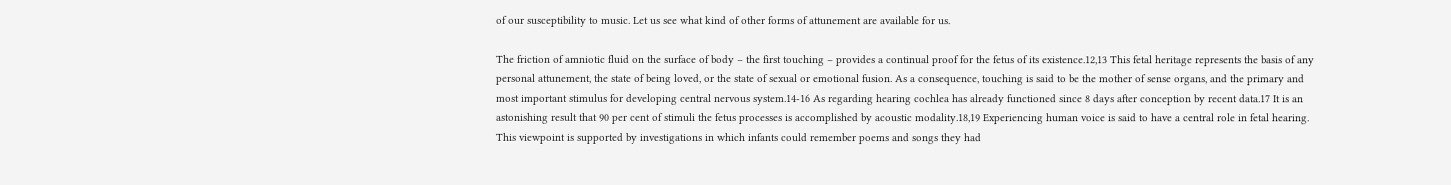of our susceptibility to music. Let us see what kind of other forms of attunement are available for us.

The friction of amniotic fluid on the surface of body – the first touching – provides a continual proof for the fetus of its existence.12,13 This fetal heritage represents the basis of any personal attunement, the state of being loved, or the state of sexual or emotional fusion. As a consequence, touching is said to be the mother of sense organs, and the primary and most important stimulus for developing central nervous system.14-16 As regarding hearing cochlea has already functioned since 8 days after conception by recent data.17 It is an astonishing result that 90 per cent of stimuli the fetus processes is accomplished by acoustic modality.18,19 Experiencing human voice is said to have a central role in fetal hearing. This viewpoint is supported by investigations in which infants could remember poems and songs they had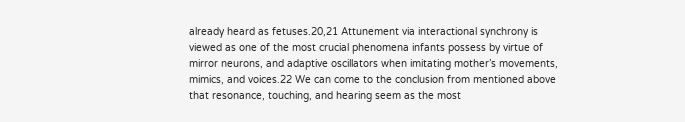already heard as fetuses.20,21 Attunement via interactional synchrony is viewed as one of the most crucial phenomena infants possess by virtue of mirror neurons, and adaptive oscillators when imitating mother’s movements, mimics, and voices.22 We can come to the conclusion from mentioned above that resonance, touching, and hearing seem as the most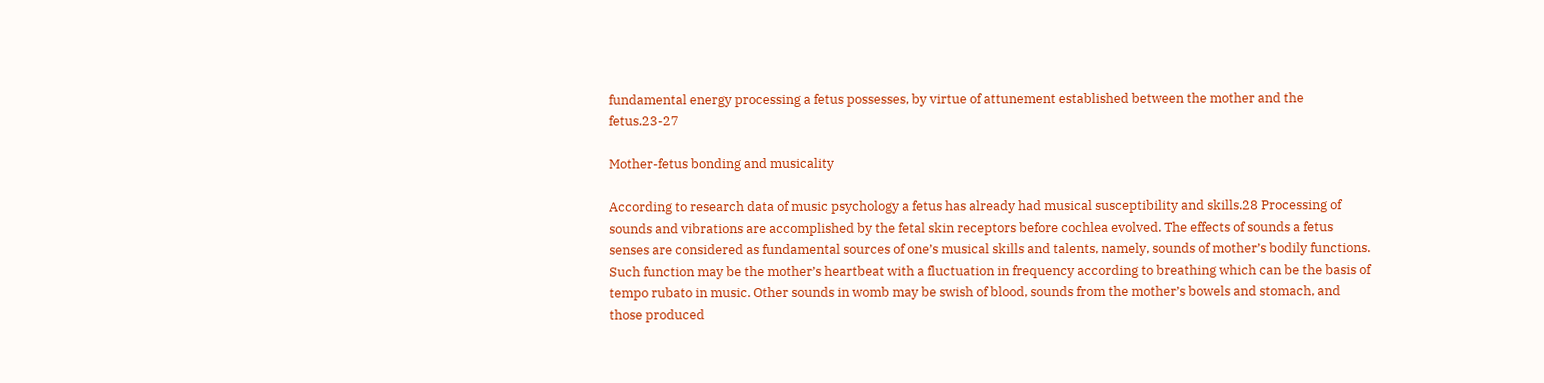fundamental energy processing a fetus possesses, by virtue of attunement established between the mother and the fetus.23-27

Mother-fetus bonding and musicality

According to research data of music psychology a fetus has already had musical susceptibility and skills.28 Processing of sounds and vibrations are accomplished by the fetal skin receptors before cochlea evolved. The effects of sounds a fetus senses are considered as fundamental sources of one’s musical skills and talents, namely, sounds of mother’s bodily functions. Such function may be the mother’s heartbeat with a fluctuation in frequency according to breathing which can be the basis of tempo rubato in music. Other sounds in womb may be swish of blood, sounds from the mother’s bowels and stomach, and those produced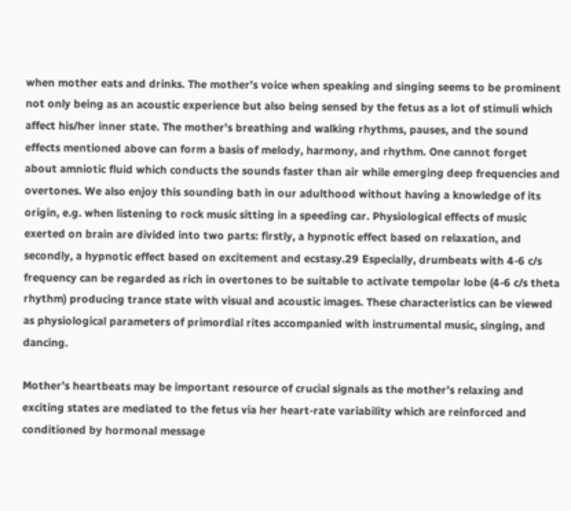when mother eats and drinks. The mother’s voice when speaking and singing seems to be prominent not only being as an acoustic experience but also being sensed by the fetus as a lot of stimuli which affect his/her inner state. The mother’s breathing and walking rhythms, pauses, and the sound effects mentioned above can form a basis of melody, harmony, and rhythm. One cannot forget about amniotic fluid which conducts the sounds faster than air while emerging deep frequencies and overtones. We also enjoy this sounding bath in our adulthood without having a knowledge of its origin, e.g. when listening to rock music sitting in a speeding car. Physiological effects of music exerted on brain are divided into two parts: firstly, a hypnotic effect based on relaxation, and secondly, a hypnotic effect based on excitement and ecstasy.29 Especially, drumbeats with 4-6 c/s frequency can be regarded as rich in overtones to be suitable to activate tempolar lobe (4-6 c/s theta rhythm) producing trance state with visual and acoustic images. These characteristics can be viewed as physiological parameters of primordial rites accompanied with instrumental music, singing, and dancing.

Mother’s heartbeats may be important resource of crucial signals as the mother’s relaxing and exciting states are mediated to the fetus via her heart-rate variability which are reinforced and conditioned by hormonal message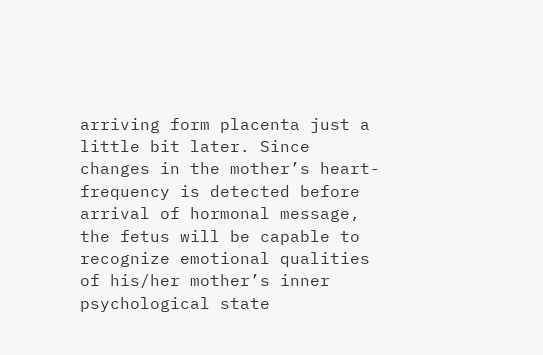arriving form placenta just a little bit later. Since changes in the mother’s heart-frequency is detected before arrival of hormonal message, the fetus will be capable to recognize emotional qualities of his/her mother’s inner psychological state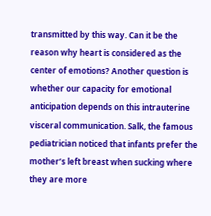transmitted by this way. Can it be the reason why heart is considered as the center of emotions? Another question is whether our capacity for emotional anticipation depends on this intrauterine visceral communication. Salk, the famous pediatrician noticed that infants prefer the mother’s left breast when sucking where they are more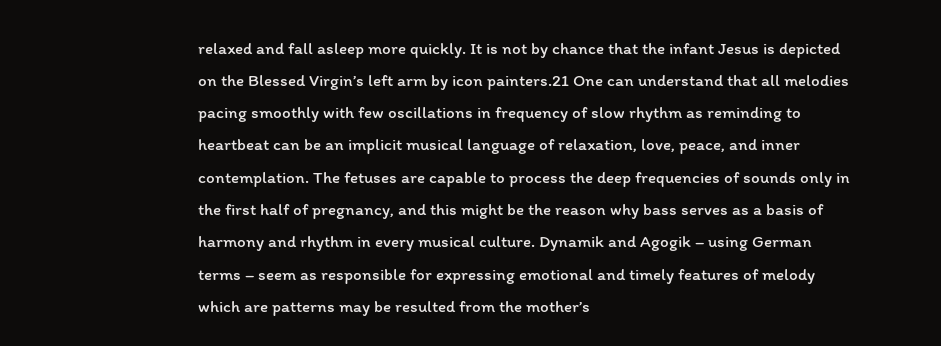relaxed and fall asleep more quickly. It is not by chance that the infant Jesus is depicted on the Blessed Virgin’s left arm by icon painters.21 One can understand that all melodies pacing smoothly with few oscillations in frequency of slow rhythm as reminding to heartbeat can be an implicit musical language of relaxation, love, peace, and inner contemplation. The fetuses are capable to process the deep frequencies of sounds only in the first half of pregnancy, and this might be the reason why bass serves as a basis of harmony and rhythm in every musical culture. Dynamik and Agogik – using German terms – seem as responsible for expressing emotional and timely features of melody which are patterns may be resulted from the mother’s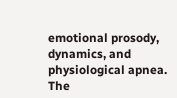emotional prosody, dynamics, and physiological apnea. The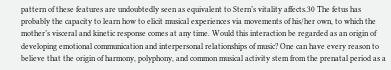pattern of these features are undoubtedly seen as equivalent to Stern’s vitality affects.30 The fetus has probably the capacity to learn how to elicit musical experiences via movements of his/her own, to which the mother’s visceral and kinetic response comes at any time. Would this interaction be regarded as an origin of developing emotional communication and interpersonal relationships of music? One can have every reason to believe that the origin of harmony, polyphony, and common musical activity stem from the prenatal period as a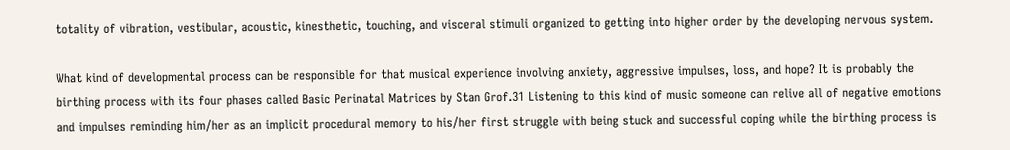totality of vibration, vestibular, acoustic, kinesthetic, touching, and visceral stimuli organized to getting into higher order by the developing nervous system.

What kind of developmental process can be responsible for that musical experience involving anxiety, aggressive impulses, loss, and hope? It is probably the birthing process with its four phases called Basic Perinatal Matrices by Stan Grof.31 Listening to this kind of music someone can relive all of negative emotions and impulses reminding him/her as an implicit procedural memory to his/her first struggle with being stuck and successful coping while the birthing process is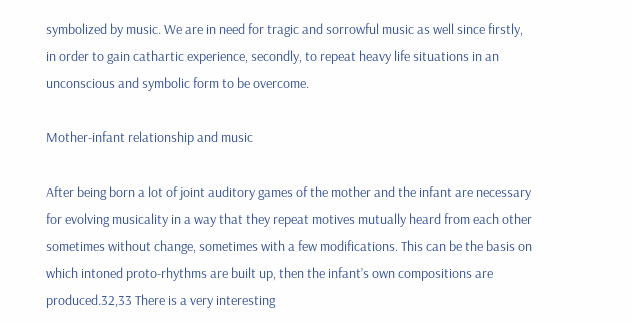symbolized by music. We are in need for tragic and sorrowful music as well since firstly, in order to gain cathartic experience, secondly, to repeat heavy life situations in an unconscious and symbolic form to be overcome.

Mother-infant relationship and music

After being born a lot of joint auditory games of the mother and the infant are necessary for evolving musicality in a way that they repeat motives mutually heard from each other sometimes without change, sometimes with a few modifications. This can be the basis on which intoned proto-rhythms are built up, then the infant’s own compositions are produced.32,33 There is a very interesting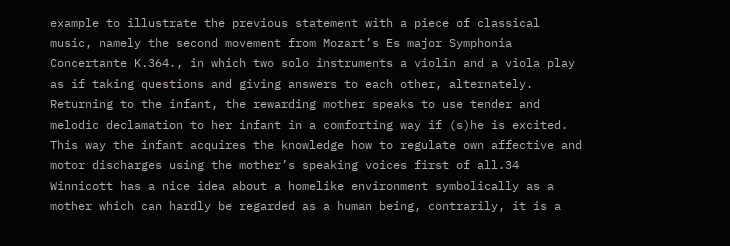example to illustrate the previous statement with a piece of classical music, namely the second movement from Mozart’s Es major Symphonia Concertante K.364., in which two solo instruments a violin and a viola play as if taking questions and giving answers to each other, alternately. Returning to the infant, the rewarding mother speaks to use tender and melodic declamation to her infant in a comforting way if (s)he is excited. This way the infant acquires the knowledge how to regulate own affective and motor discharges using the mother’s speaking voices first of all.34 Winnicott has a nice idea about a homelike environment symbolically as a mother which can hardly be regarded as a human being, contrarily, it is a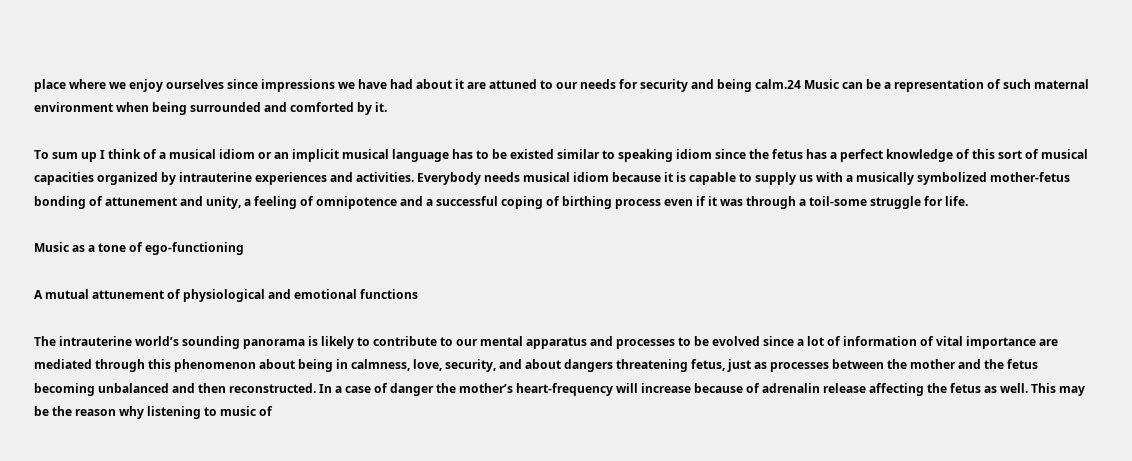place where we enjoy ourselves since impressions we have had about it are attuned to our needs for security and being calm.24 Music can be a representation of such maternal environment when being surrounded and comforted by it.

To sum up I think of a musical idiom or an implicit musical language has to be existed similar to speaking idiom since the fetus has a perfect knowledge of this sort of musical capacities organized by intrauterine experiences and activities. Everybody needs musical idiom because it is capable to supply us with a musically symbolized mother-fetus bonding of attunement and unity, a feeling of omnipotence and a successful coping of birthing process even if it was through a toil-some struggle for life.

Music as a tone of ego-functioning

A mutual attunement of physiological and emotional functions

The intrauterine world’s sounding panorama is likely to contribute to our mental apparatus and processes to be evolved since a lot of information of vital importance are mediated through this phenomenon about being in calmness, love, security, and about dangers threatening fetus, just as processes between the mother and the fetus becoming unbalanced and then reconstructed. In a case of danger the mother’s heart-frequency will increase because of adrenalin release affecting the fetus as well. This may be the reason why listening to music of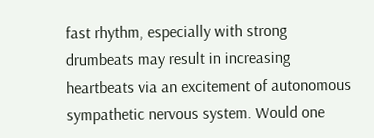fast rhythm, especially with strong drumbeats may result in increasing heartbeats via an excitement of autonomous sympathetic nervous system. Would one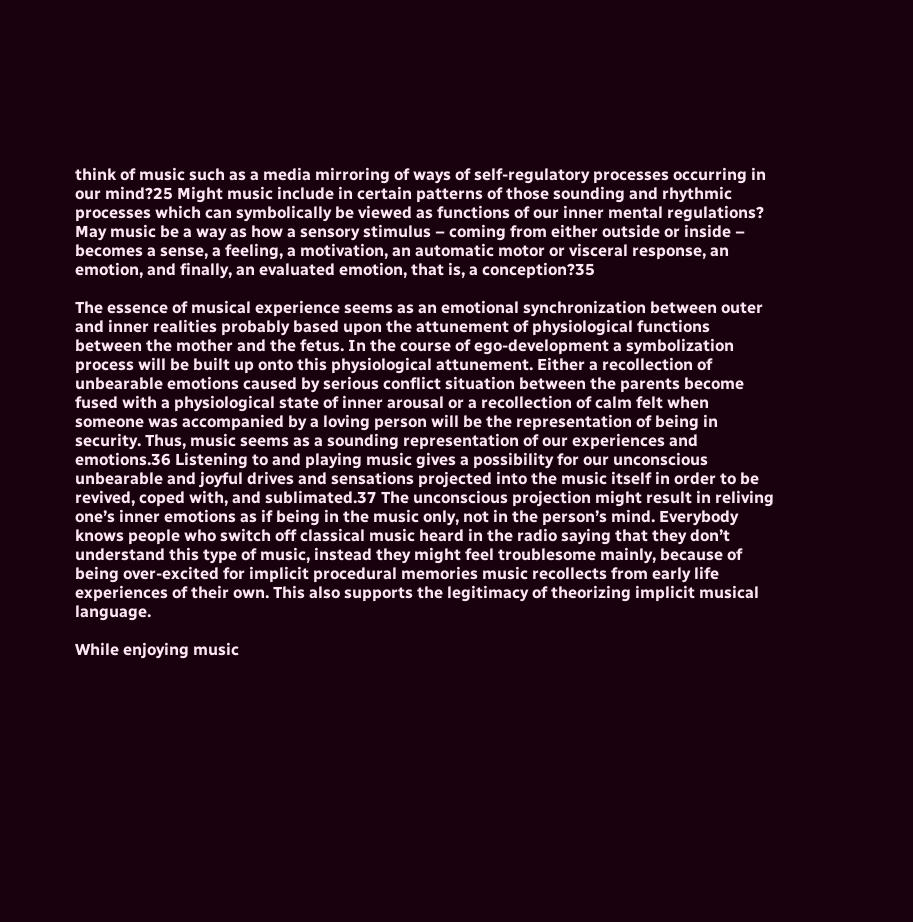think of music such as a media mirroring of ways of self-regulatory processes occurring in our mind?25 Might music include in certain patterns of those sounding and rhythmic processes which can symbolically be viewed as functions of our inner mental regulations? May music be a way as how a sensory stimulus – coming from either outside or inside – becomes a sense, a feeling, a motivation, an automatic motor or visceral response, an emotion, and finally, an evaluated emotion, that is, a conception?35

The essence of musical experience seems as an emotional synchronization between outer and inner realities probably based upon the attunement of physiological functions between the mother and the fetus. In the course of ego-development a symbolization process will be built up onto this physiological attunement. Either a recollection of unbearable emotions caused by serious conflict situation between the parents become fused with a physiological state of inner arousal or a recollection of calm felt when someone was accompanied by a loving person will be the representation of being in security. Thus, music seems as a sounding representation of our experiences and emotions.36 Listening to and playing music gives a possibility for our unconscious unbearable and joyful drives and sensations projected into the music itself in order to be revived, coped with, and sublimated.37 The unconscious projection might result in reliving one’s inner emotions as if being in the music only, not in the person’s mind. Everybody knows people who switch off classical music heard in the radio saying that they don’t understand this type of music, instead they might feel troublesome mainly, because of being over-excited for implicit procedural memories music recollects from early life experiences of their own. This also supports the legitimacy of theorizing implicit musical language.

While enjoying music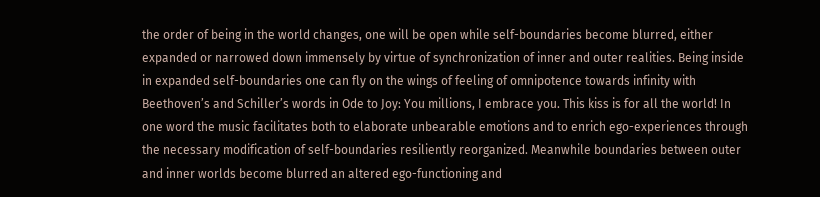the order of being in the world changes, one will be open while self-boundaries become blurred, either expanded or narrowed down immensely by virtue of synchronization of inner and outer realities. Being inside in expanded self-boundaries one can fly on the wings of feeling of omnipotence towards infinity with Beethoven’s and Schiller’s words in Ode to Joy: You millions, I embrace you. This kiss is for all the world! In one word the music facilitates both to elaborate unbearable emotions and to enrich ego-experiences through the necessary modification of self-boundaries resiliently reorganized. Meanwhile boundaries between outer and inner worlds become blurred an altered ego-functioning and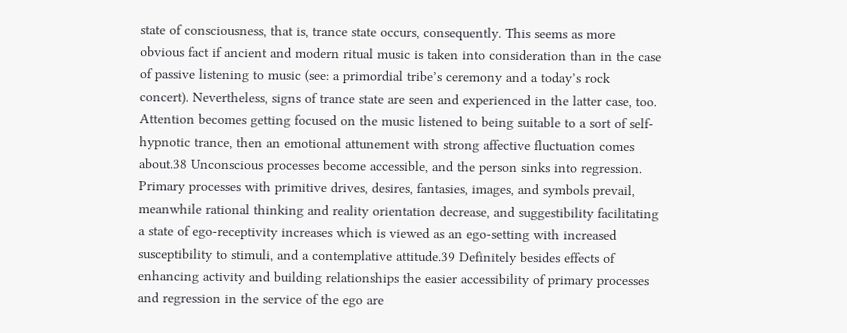state of consciousness, that is, trance state occurs, consequently. This seems as more obvious fact if ancient and modern ritual music is taken into consideration than in the case of passive listening to music (see: a primordial tribe’s ceremony and a today’s rock concert). Nevertheless, signs of trance state are seen and experienced in the latter case, too. Attention becomes getting focused on the music listened to being suitable to a sort of self-hypnotic trance, then an emotional attunement with strong affective fluctuation comes about.38 Unconscious processes become accessible, and the person sinks into regression. Primary processes with primitive drives, desires, fantasies, images, and symbols prevail, meanwhile rational thinking and reality orientation decrease, and suggestibility facilitating a state of ego-receptivity increases which is viewed as an ego-setting with increased susceptibility to stimuli, and a contemplative attitude.39 Definitely besides effects of enhancing activity and building relationships the easier accessibility of primary processes and regression in the service of the ego are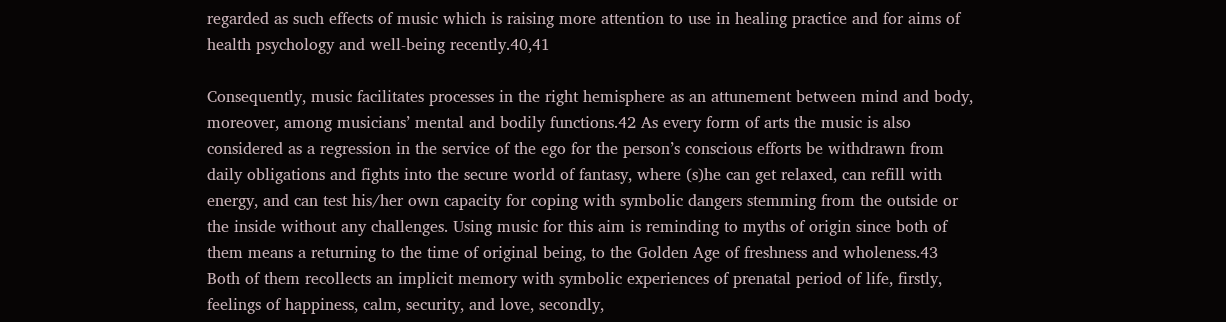regarded as such effects of music which is raising more attention to use in healing practice and for aims of health psychology and well-being recently.40,41

Consequently, music facilitates processes in the right hemisphere as an attunement between mind and body, moreover, among musicians’ mental and bodily functions.42 As every form of arts the music is also considered as a regression in the service of the ego for the person’s conscious efforts be withdrawn from daily obligations and fights into the secure world of fantasy, where (s)he can get relaxed, can refill with energy, and can test his/her own capacity for coping with symbolic dangers stemming from the outside or the inside without any challenges. Using music for this aim is reminding to myths of origin since both of them means a returning to the time of original being, to the Golden Age of freshness and wholeness.43 Both of them recollects an implicit memory with symbolic experiences of prenatal period of life, firstly, feelings of happiness, calm, security, and love, secondly,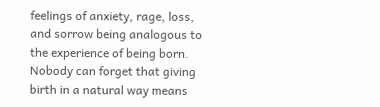feelings of anxiety, rage, loss, and sorrow being analogous to the experience of being born. Nobody can forget that giving birth in a natural way means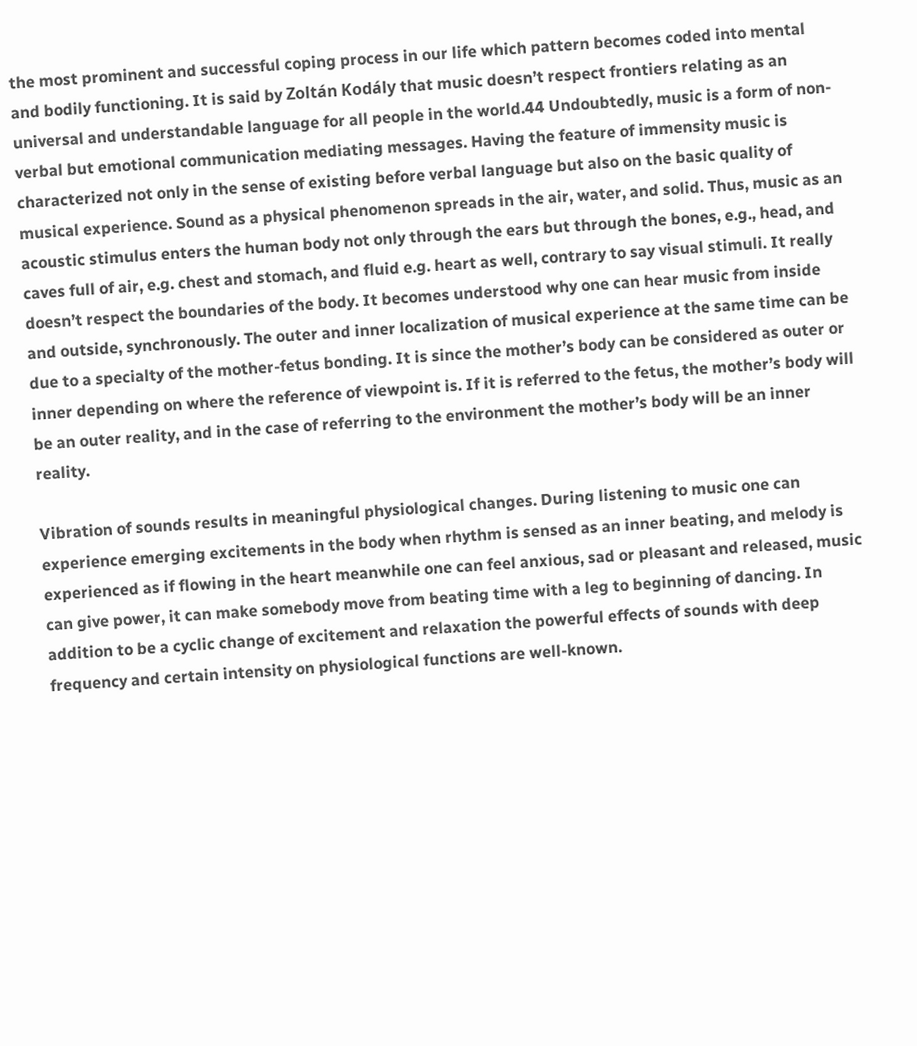the most prominent and successful coping process in our life which pattern becomes coded into mental and bodily functioning. It is said by Zoltán Kodály that music doesn’t respect frontiers relating as an universal and understandable language for all people in the world.44 Undoubtedly, music is a form of non-verbal but emotional communication mediating messages. Having the feature of immensity music is characterized not only in the sense of existing before verbal language but also on the basic quality of musical experience. Sound as a physical phenomenon spreads in the air, water, and solid. Thus, music as an acoustic stimulus enters the human body not only through the ears but through the bones, e.g., head, and caves full of air, e.g. chest and stomach, and fluid e.g. heart as well, contrary to say visual stimuli. It really doesn’t respect the boundaries of the body. It becomes understood why one can hear music from inside and outside, synchronously. The outer and inner localization of musical experience at the same time can be due to a specialty of the mother-fetus bonding. It is since the mother’s body can be considered as outer or inner depending on where the reference of viewpoint is. If it is referred to the fetus, the mother’s body will be an outer reality, and in the case of referring to the environment the mother’s body will be an inner reality.

Vibration of sounds results in meaningful physiological changes. During listening to music one can experience emerging excitements in the body when rhythm is sensed as an inner beating, and melody is experienced as if flowing in the heart meanwhile one can feel anxious, sad or pleasant and released, music can give power, it can make somebody move from beating time with a leg to beginning of dancing. In addition to be a cyclic change of excitement and relaxation the powerful effects of sounds with deep frequency and certain intensity on physiological functions are well-known.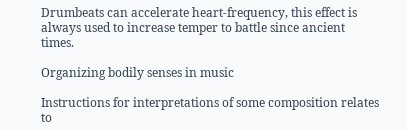Drumbeats can accelerate heart-frequency, this effect is always used to increase temper to battle since ancient times.

Organizing bodily senses in music

Instructions for interpretations of some composition relates to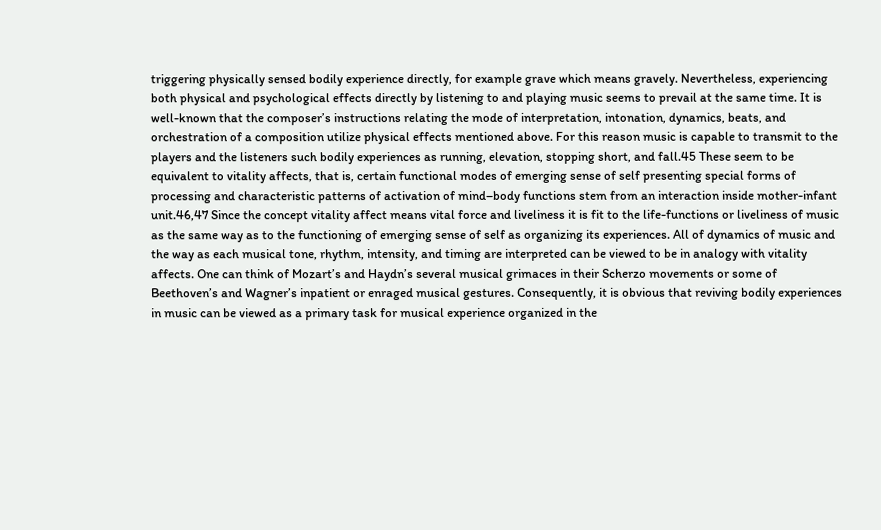triggering physically sensed bodily experience directly, for example grave which means gravely. Nevertheless, experiencing both physical and psychological effects directly by listening to and playing music seems to prevail at the same time. It is well-known that the composer’s instructions relating the mode of interpretation, intonation, dynamics, beats, and orchestration of a composition utilize physical effects mentioned above. For this reason music is capable to transmit to the players and the listeners such bodily experiences as running, elevation, stopping short, and fall.45 These seem to be equivalent to vitality affects, that is, certain functional modes of emerging sense of self presenting special forms of processing and characteristic patterns of activation of mind–body functions stem from an interaction inside mother-infant unit.46,47 Since the concept vitality affect means vital force and liveliness it is fit to the life-functions or liveliness of music as the same way as to the functioning of emerging sense of self as organizing its experiences. All of dynamics of music and the way as each musical tone, rhythm, intensity, and timing are interpreted can be viewed to be in analogy with vitality affects. One can think of Mozart’s and Haydn’s several musical grimaces in their Scherzo movements or some of Beethoven’s and Wagner’s inpatient or enraged musical gestures. Consequently, it is obvious that reviving bodily experiences in music can be viewed as a primary task for musical experience organized in the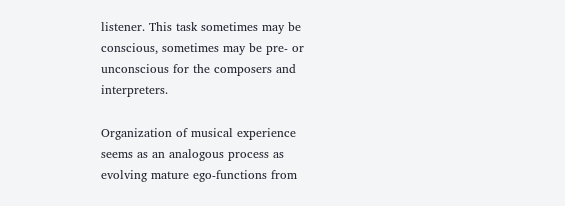listener. This task sometimes may be conscious, sometimes may be pre- or unconscious for the composers and interpreters.

Organization of musical experience seems as an analogous process as evolving mature ego-functions from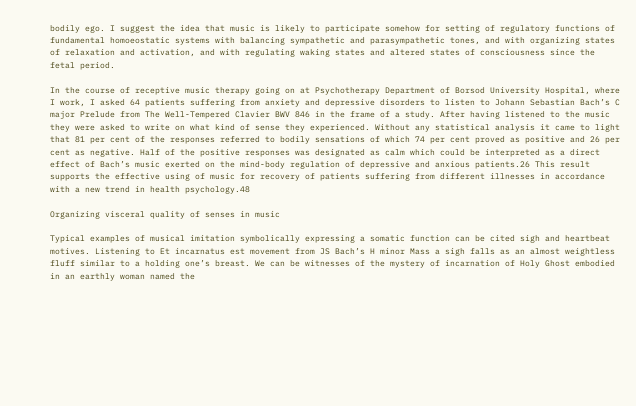bodily ego. I suggest the idea that music is likely to participate somehow for setting of regulatory functions of fundamental homoeostatic systems with balancing sympathetic and parasympathetic tones, and with organizing states of relaxation and activation, and with regulating waking states and altered states of consciousness since the fetal period.

In the course of receptive music therapy going on at Psychotherapy Department of Borsod University Hospital, where I work, I asked 64 patients suffering from anxiety and depressive disorders to listen to Johann Sebastian Bach’s C major Prelude from The Well-Tempered Clavier BWV 846 in the frame of a study. After having listened to the music they were asked to write on what kind of sense they experienced. Without any statistical analysis it came to light that 81 per cent of the responses referred to bodily sensations of which 74 per cent proved as positive and 26 per cent as negative. Half of the positive responses was designated as calm which could be interpreted as a direct effect of Bach’s music exerted on the mind-body regulation of depressive and anxious patients.26 This result supports the effective using of music for recovery of patients suffering from different illnesses in accordance with a new trend in health psychology.48

Organizing visceral quality of senses in music

Typical examples of musical imitation symbolically expressing a somatic function can be cited sigh and heartbeat motives. Listening to Et incarnatus est movement from JS Bach’s H minor Mass a sigh falls as an almost weightless fluff similar to a holding one’s breast. We can be witnesses of the mystery of incarnation of Holy Ghost embodied in an earthly woman named the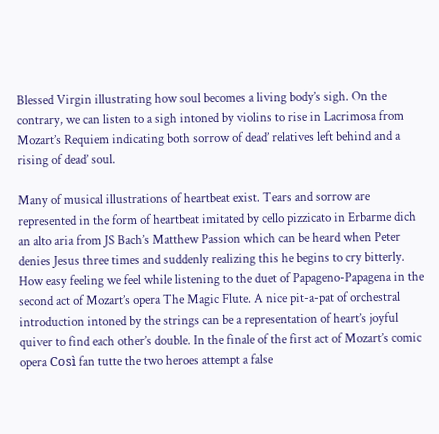Blessed Virgin illustrating how soul becomes a living body’s sigh. On the contrary, we can listen to a sigh intoned by violins to rise in Lacrimosa from Mozart’s Requiem indicating both sorrow of dead’ relatives left behind and a rising of dead’ soul.

Many of musical illustrations of heartbeat exist. Tears and sorrow are represented in the form of heartbeat imitated by cello pizzicato in Erbarme dich an alto aria from JS Bach’s Matthew Passion which can be heard when Peter denies Jesus three times and suddenly realizing this he begins to cry bitterly. How easy feeling we feel while listening to the duet of Papageno-Papagena in the second act of Mozart’s opera The Magic Flute. A nice pit-a-pat of orchestral introduction intoned by the strings can be a representation of heart’s joyful quiver to find each other’s double. In the finale of the first act of Mozart’s comic opera Così fan tutte the two heroes attempt a false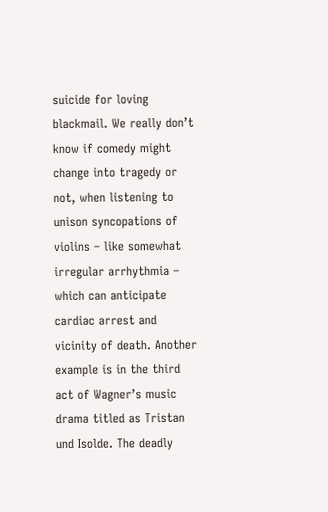suicide for loving blackmail. We really don’t know if comedy might change into tragedy or not, when listening to unison syncopations of violins – like somewhat irregular arrhythmia – which can anticipate cardiac arrest and vicinity of death. Another example is in the third act of Wagner’s music drama titled as Tristan und Isolde. The deadly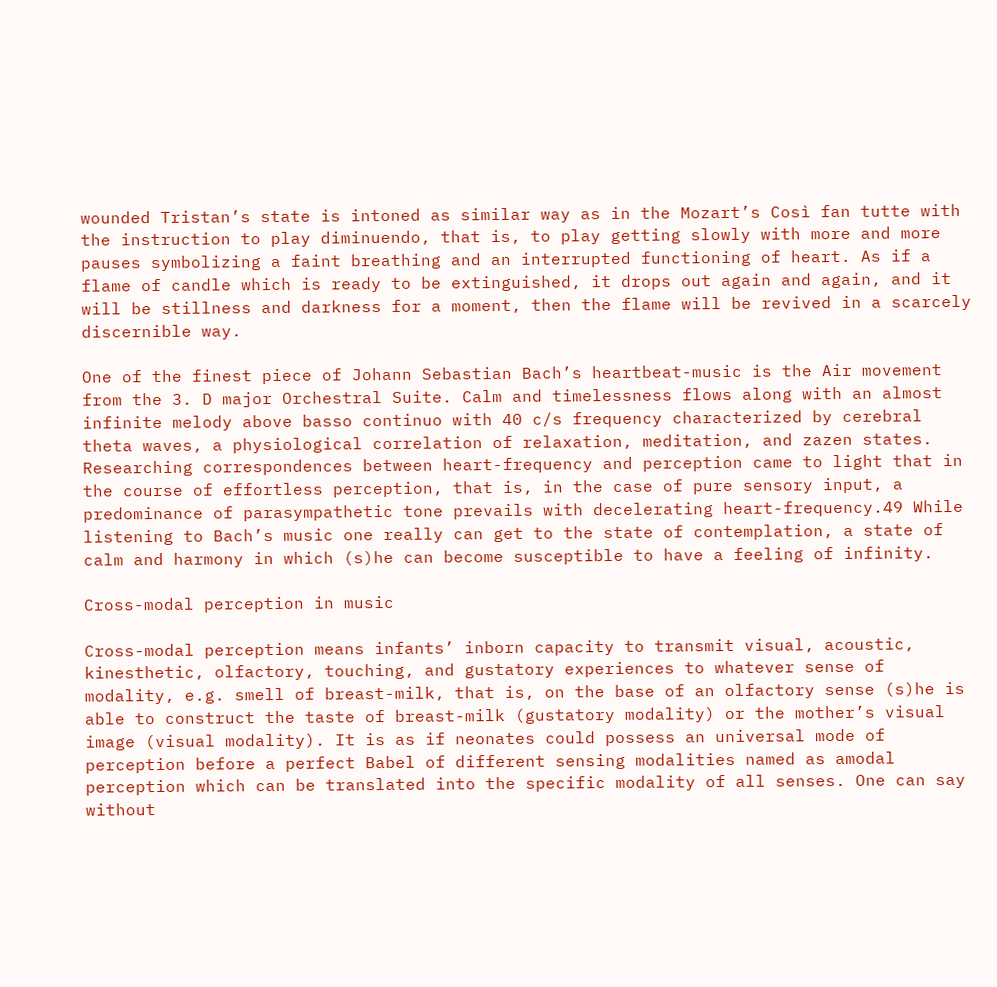wounded Tristan’s state is intoned as similar way as in the Mozart’s Così fan tutte with the instruction to play diminuendo, that is, to play getting slowly with more and more pauses symbolizing a faint breathing and an interrupted functioning of heart. As if a flame of candle which is ready to be extinguished, it drops out again and again, and it will be stillness and darkness for a moment, then the flame will be revived in a scarcely discernible way.

One of the finest piece of Johann Sebastian Bach’s heartbeat-music is the Air movement from the 3. D major Orchestral Suite. Calm and timelessness flows along with an almost infinite melody above basso continuo with 40 c/s frequency characterized by cerebral theta waves, a physiological correlation of relaxation, meditation, and zazen states. Researching correspondences between heart-frequency and perception came to light that in the course of effortless perception, that is, in the case of pure sensory input, a predominance of parasympathetic tone prevails with decelerating heart-frequency.49 While listening to Bach’s music one really can get to the state of contemplation, a state of calm and harmony in which (s)he can become susceptible to have a feeling of infinity.

Cross-modal perception in music

Cross-modal perception means infants’ inborn capacity to transmit visual, acoustic, kinesthetic, olfactory, touching, and gustatory experiences to whatever sense of modality, e.g. smell of breast-milk, that is, on the base of an olfactory sense (s)he is able to construct the taste of breast-milk (gustatory modality) or the mother’s visual image (visual modality). It is as if neonates could possess an universal mode of perception before a perfect Babel of different sensing modalities named as amodal perception which can be translated into the specific modality of all senses. One can say without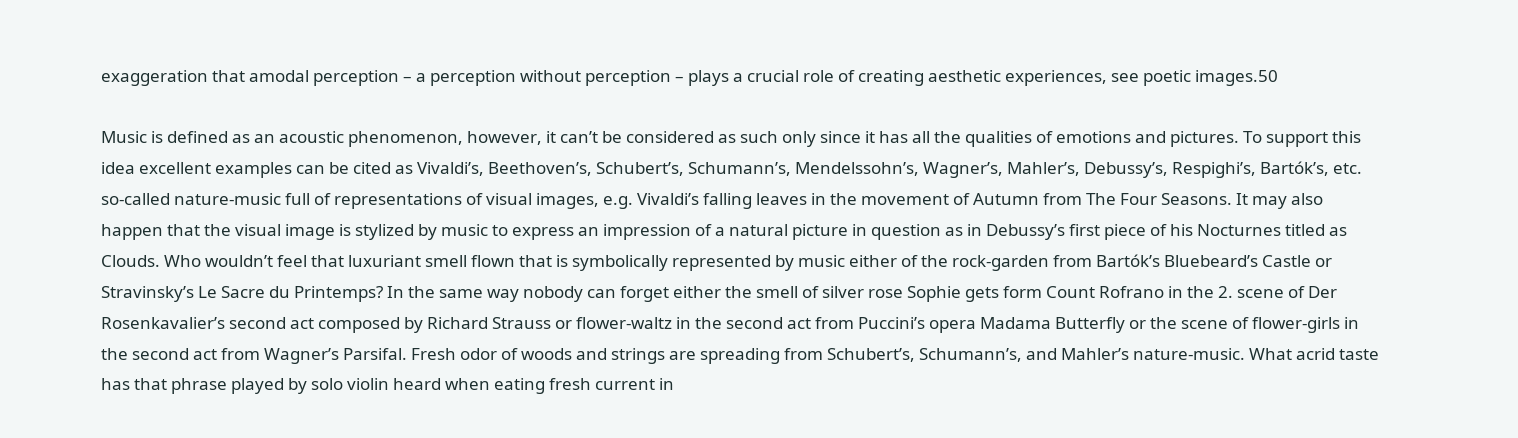exaggeration that amodal perception – a perception without perception – plays a crucial role of creating aesthetic experiences, see poetic images.50

Music is defined as an acoustic phenomenon, however, it can’t be considered as such only since it has all the qualities of emotions and pictures. To support this idea excellent examples can be cited as Vivaldi’s, Beethoven’s, Schubert’s, Schumann’s, Mendelssohn’s, Wagner’s, Mahler’s, Debussy’s, Respighi’s, Bartók’s, etc. so-called nature-music full of representations of visual images, e.g. Vivaldi’s falling leaves in the movement of Autumn from The Four Seasons. It may also happen that the visual image is stylized by music to express an impression of a natural picture in question as in Debussy’s first piece of his Nocturnes titled as Clouds. Who wouldn’t feel that luxuriant smell flown that is symbolically represented by music either of the rock-garden from Bartók’s Bluebeard’s Castle or Stravinsky’s Le Sacre du Printemps? In the same way nobody can forget either the smell of silver rose Sophie gets form Count Rofrano in the 2. scene of Der Rosenkavalier’s second act composed by Richard Strauss or flower-waltz in the second act from Puccini’s opera Madama Butterfly or the scene of flower-girls in the second act from Wagner’s Parsifal. Fresh odor of woods and strings are spreading from Schubert’s, Schumann’s, and Mahler’s nature-music. What acrid taste has that phrase played by solo violin heard when eating fresh current in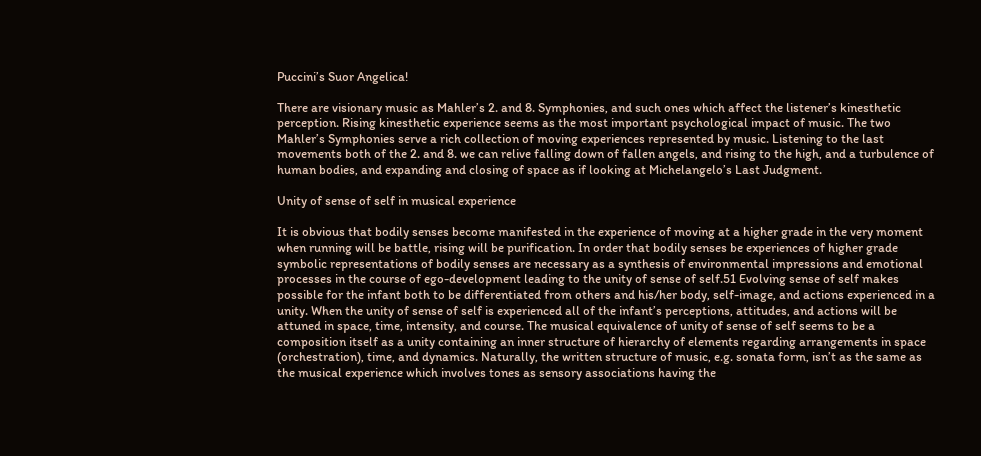Puccini’s Suor Angelica!

There are visionary music as Mahler’s 2. and 8. Symphonies, and such ones which affect the listener’s kinesthetic perception. Rising kinesthetic experience seems as the most important psychological impact of music. The two Mahler’s Symphonies serve a rich collection of moving experiences represented by music. Listening to the last movements both of the 2. and 8. we can relive falling down of fallen angels, and rising to the high, and a turbulence of human bodies, and expanding and closing of space as if looking at Michelangelo’s Last Judgment.

Unity of sense of self in musical experience

It is obvious that bodily senses become manifested in the experience of moving at a higher grade in the very moment when running will be battle, rising will be purification. In order that bodily senses be experiences of higher grade symbolic representations of bodily senses are necessary as a synthesis of environmental impressions and emotional processes in the course of ego-development leading to the unity of sense of self.51 Evolving sense of self makes possible for the infant both to be differentiated from others and his/her body, self-image, and actions experienced in a unity. When the unity of sense of self is experienced all of the infant’s perceptions, attitudes, and actions will be attuned in space, time, intensity, and course. The musical equivalence of unity of sense of self seems to be a composition itself as a unity containing an inner structure of hierarchy of elements regarding arrangements in space (orchestration), time, and dynamics. Naturally, the written structure of music, e.g. sonata form, isn’t as the same as the musical experience which involves tones as sensory associations having the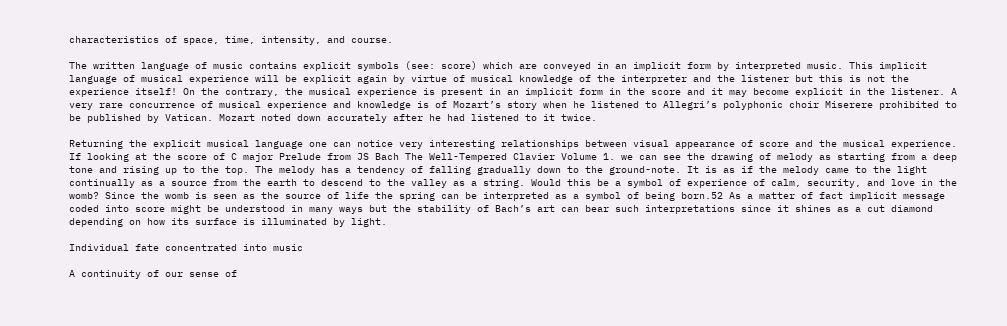characteristics of space, time, intensity, and course.

The written language of music contains explicit symbols (see: score) which are conveyed in an implicit form by interpreted music. This implicit language of musical experience will be explicit again by virtue of musical knowledge of the interpreter and the listener but this is not the experience itself! On the contrary, the musical experience is present in an implicit form in the score and it may become explicit in the listener. A very rare concurrence of musical experience and knowledge is of Mozart’s story when he listened to Allegri’s polyphonic choir Miserere prohibited to be published by Vatican. Mozart noted down accurately after he had listened to it twice.

Returning the explicit musical language one can notice very interesting relationships between visual appearance of score and the musical experience. If looking at the score of C major Prelude from JS Bach The Well-Tempered Clavier Volume 1. we can see the drawing of melody as starting from a deep tone and rising up to the top. The melody has a tendency of falling gradually down to the ground-note. It is as if the melody came to the light continually as a source from the earth to descend to the valley as a string. Would this be a symbol of experience of calm, security, and love in the womb? Since the womb is seen as the source of life the spring can be interpreted as a symbol of being born.52 As a matter of fact implicit message coded into score might be understood in many ways but the stability of Bach’s art can bear such interpretations since it shines as a cut diamond depending on how its surface is illuminated by light.

Individual fate concentrated into music

A continuity of our sense of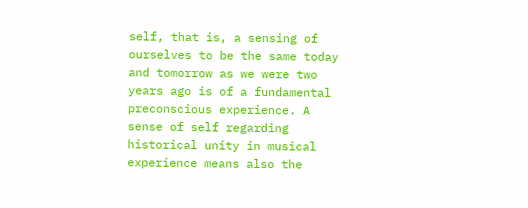self, that is, a sensing of ourselves to be the same today and tomorrow as we were two years ago is of a fundamental preconscious experience. A sense of self regarding historical unity in musical experience means also the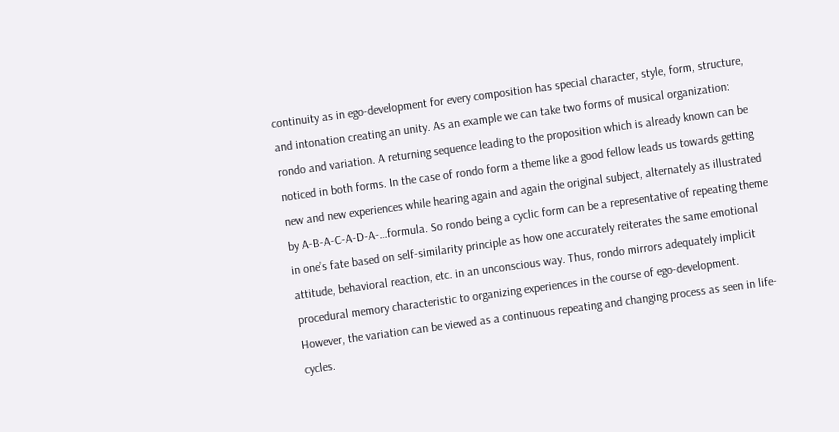continuity as in ego-development for every composition has special character, style, form, structure, and intonation creating an unity. As an example we can take two forms of musical organization: rondo and variation. A returning sequence leading to the proposition which is already known can be noticed in both forms. In the case of rondo form a theme like a good fellow leads us towards getting new and new experiences while hearing again and again the original subject, alternately as illustrated by A-B-A-C-A-D-A-…formula. So rondo being a cyclic form can be a representative of repeating theme in one’s fate based on self-similarity principle as how one accurately reiterates the same emotional attitude, behavioral reaction, etc. in an unconscious way. Thus, rondo mirrors adequately implicit procedural memory characteristic to organizing experiences in the course of ego-development. However, the variation can be viewed as a continuous repeating and changing process as seen in life-cycles.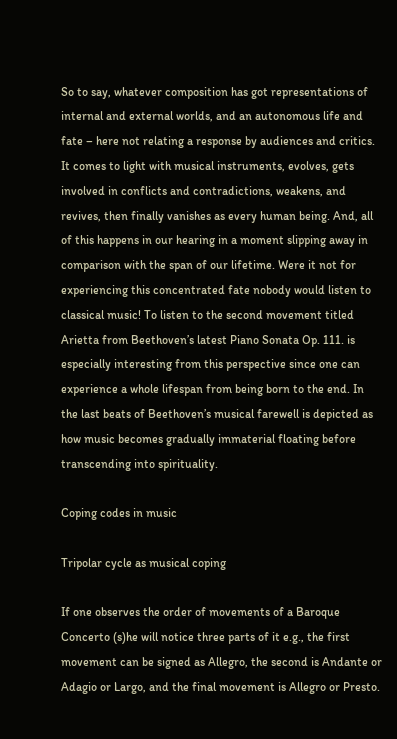So to say, whatever composition has got representations of internal and external worlds, and an autonomous life and fate – here not relating a response by audiences and critics. It comes to light with musical instruments, evolves, gets involved in conflicts and contradictions, weakens, and revives, then finally vanishes as every human being. And, all of this happens in our hearing in a moment slipping away in comparison with the span of our lifetime. Were it not for experiencing this concentrated fate nobody would listen to classical music! To listen to the second movement titled Arietta from Beethoven’s latest Piano Sonata Op. 111. is especially interesting from this perspective since one can experience a whole lifespan from being born to the end. In the last beats of Beethoven’s musical farewell is depicted as how music becomes gradually immaterial floating before transcending into spirituality.

Coping codes in music

Tripolar cycle as musical coping

If one observes the order of movements of a Baroque Concerto (s)he will notice three parts of it e.g., the first movement can be signed as Allegro, the second is Andante or Adagio or Largo, and the final movement is Allegro or Presto.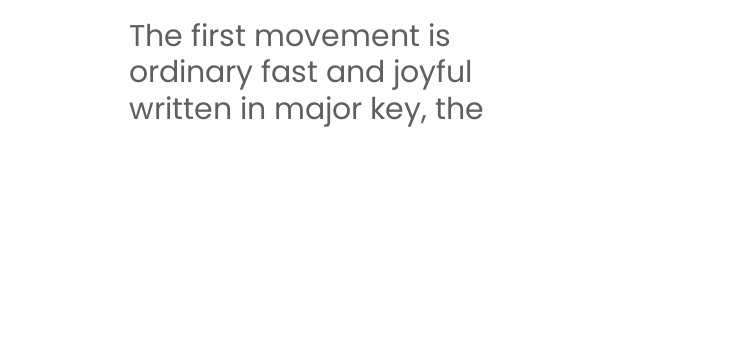The first movement is ordinary fast and joyful written in major key, the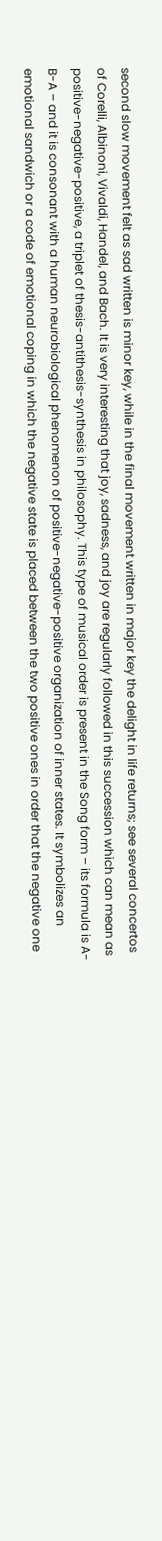second slow movement felt as sad written is minor key, while in the final movement written in major key the delight in life returns; see several concertos of Corelli, Albinoni, Vivaldi, Handel, and Bach. It is very interesting that joy, sadness, and joy are regularly followed in this succession which can mean as positive-negative-positive, a triplet of thesis-antithesis-synthesis in philosophy. This type of musical order is present in the Song form – its formula is A-B-A – and it is consonant with a human neurobiological phenomenon of positive-negative-positive organization of inner states. It symbolizes an emotional sandwich or a code of emotional coping in which the negative state is placed between the two positive ones in order that the negative one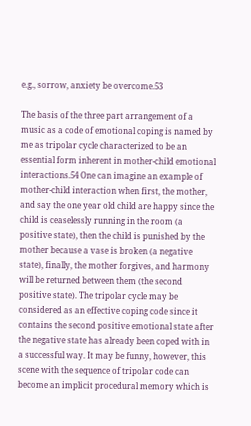e.g., sorrow, anxiety be overcome.53

The basis of the three part arrangement of a music as a code of emotional coping is named by me as tripolar cycle characterized to be an essential form inherent in mother-child emotional interactions.54 One can imagine an example of mother-child interaction when first, the mother, and say the one year old child are happy since the child is ceaselessly running in the room (a positive state), then the child is punished by the mother because a vase is broken (a negative state), finally, the mother forgives, and harmony will be returned between them (the second positive state). The tripolar cycle may be considered as an effective coping code since it contains the second positive emotional state after the negative state has already been coped with in a successful way. It may be funny, however, this scene with the sequence of tripolar code can become an implicit procedural memory which is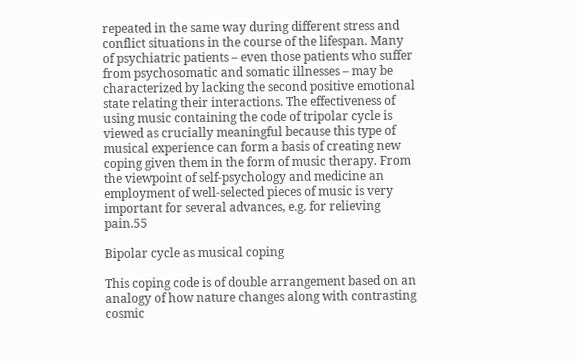repeated in the same way during different stress and conflict situations in the course of the lifespan. Many of psychiatric patients – even those patients who suffer from psychosomatic and somatic illnesses – may be characterized by lacking the second positive emotional state relating their interactions. The effectiveness of using music containing the code of tripolar cycle is viewed as crucially meaningful because this type of musical experience can form a basis of creating new coping given them in the form of music therapy. From the viewpoint of self-psychology and medicine an employment of well-selected pieces of music is very important for several advances, e.g. for relieving pain.55

Bipolar cycle as musical coping

This coping code is of double arrangement based on an analogy of how nature changes along with contrasting cosmic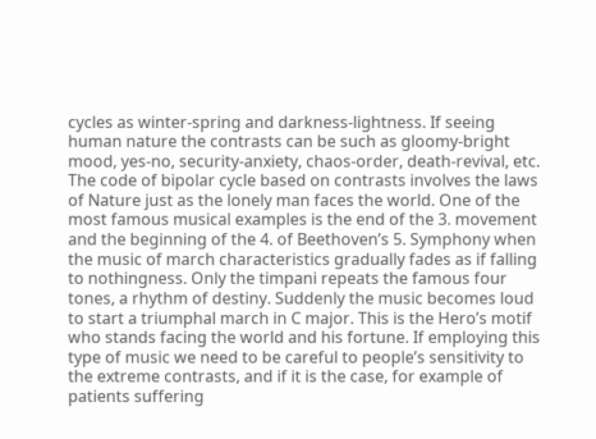cycles as winter-spring and darkness-lightness. If seeing human nature the contrasts can be such as gloomy-bright mood, yes-no, security-anxiety, chaos-order, death-revival, etc. The code of bipolar cycle based on contrasts involves the laws of Nature just as the lonely man faces the world. One of the most famous musical examples is the end of the 3. movement and the beginning of the 4. of Beethoven’s 5. Symphony when the music of march characteristics gradually fades as if falling to nothingness. Only the timpani repeats the famous four tones, a rhythm of destiny. Suddenly the music becomes loud to start a triumphal march in C major. This is the Hero’s motif who stands facing the world and his fortune. If employing this type of music we need to be careful to people’s sensitivity to the extreme contrasts, and if it is the case, for example of patients suffering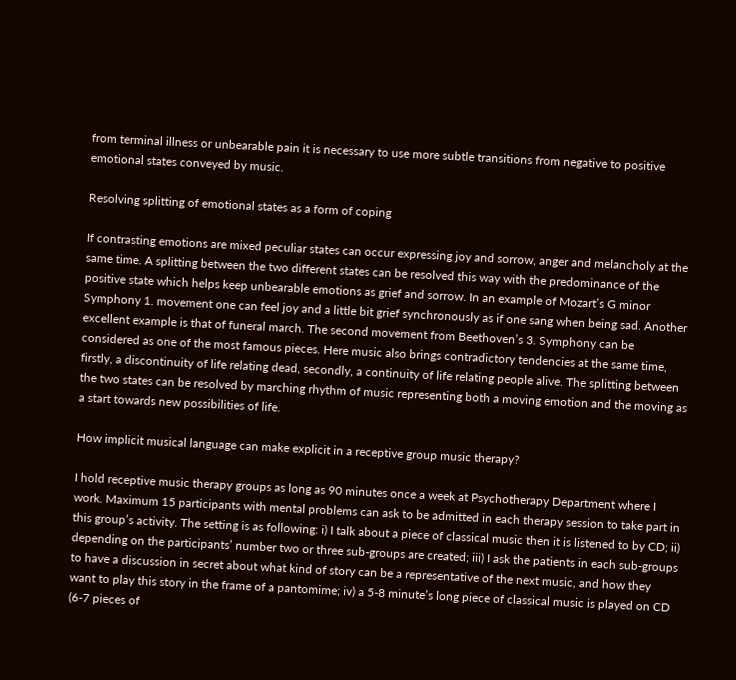from terminal illness or unbearable pain it is necessary to use more subtle transitions from negative to positive emotional states conveyed by music.

Resolving splitting of emotional states as a form of coping

If contrasting emotions are mixed peculiar states can occur expressing joy and sorrow, anger and melancholy at the same time. A splitting between the two different states can be resolved this way with the predominance of the positive state which helps keep unbearable emotions as grief and sorrow. In an example of Mozart’s G minor Symphony 1. movement one can feel joy and a little bit grief synchronously as if one sang when being sad. Another excellent example is that of funeral march. The second movement from Beethoven’s 3. Symphony can be considered as one of the most famous pieces. Here music also brings contradictory tendencies at the same time, firstly, a discontinuity of life relating dead, secondly, a continuity of life relating people alive. The splitting between the two states can be resolved by marching rhythm of music representing both a moving emotion and the moving as a start towards new possibilities of life.

How implicit musical language can make explicit in a receptive group music therapy?

I hold receptive music therapy groups as long as 90 minutes once a week at Psychotherapy Department where I work. Maximum 15 participants with mental problems can ask to be admitted in each therapy session to take part in this group’s activity. The setting is as following: i) I talk about a piece of classical music then it is listened to by CD; ii) depending on the participants’ number two or three sub-groups are created; iii) I ask the patients in each sub-groups to have a discussion in secret about what kind of story can be a representative of the next music, and how they want to play this story in the frame of a pantomime; iv) a 5-8 minute’s long piece of classical music is played on CD (6-7 pieces of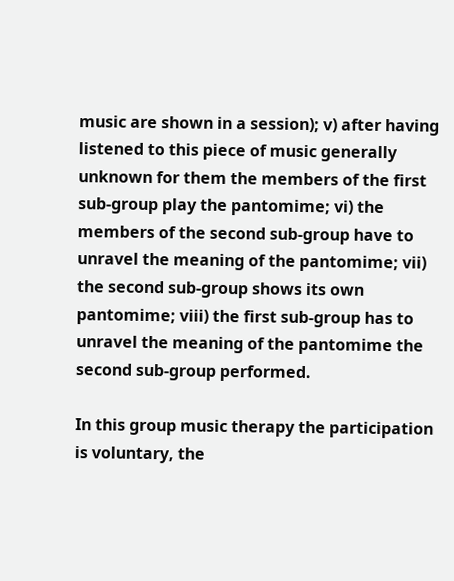music are shown in a session); v) after having listened to this piece of music generally unknown for them the members of the first sub-group play the pantomime; vi) the members of the second sub-group have to unravel the meaning of the pantomime; vii) the second sub-group shows its own pantomime; viii) the first sub-group has to unravel the meaning of the pantomime the second sub-group performed.

In this group music therapy the participation is voluntary, the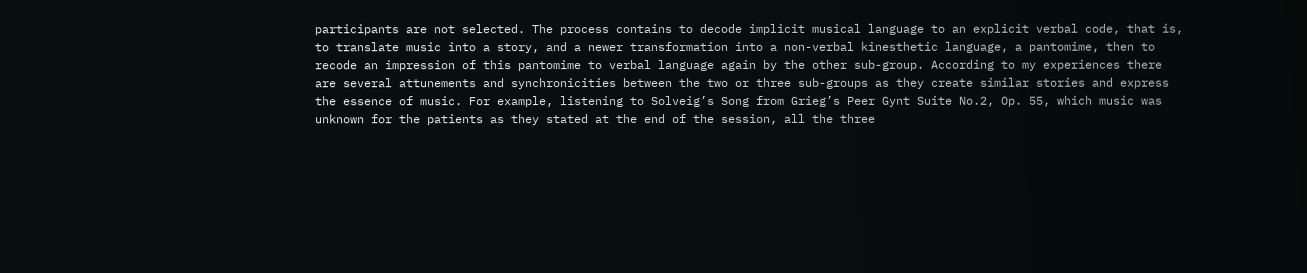participants are not selected. The process contains to decode implicit musical language to an explicit verbal code, that is, to translate music into a story, and a newer transformation into a non-verbal kinesthetic language, a pantomime, then to recode an impression of this pantomime to verbal language again by the other sub-group. According to my experiences there are several attunements and synchronicities between the two or three sub-groups as they create similar stories and express the essence of music. For example, listening to Solveig’s Song from Grieg’s Peer Gynt Suite No.2, Op. 55, which music was unknown for the patients as they stated at the end of the session, all the three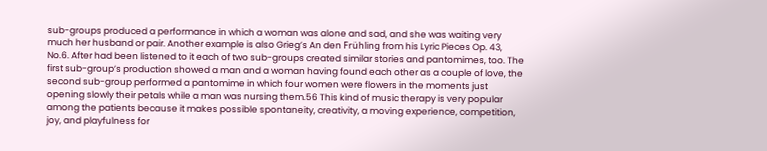sub-groups produced a performance in which a woman was alone and sad, and she was waiting very much her husband or pair. Another example is also Grieg’s An den Frühling from his Lyric Pieces Op. 43, No.6. After had been listened to it each of two sub-groups created similar stories and pantomimes, too. The first sub-group’s production showed a man and a woman having found each other as a couple of love, the second sub-group performed a pantomime in which four women were flowers in the moments just opening slowly their petals while a man was nursing them.56 This kind of music therapy is very popular among the patients because it makes possible spontaneity, creativity, a moving experience, competition, joy, and playfulness for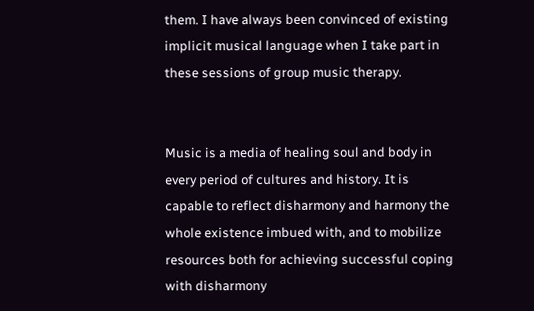them. I have always been convinced of existing implicit musical language when I take part in these sessions of group music therapy.


Music is a media of healing soul and body in every period of cultures and history. It is capable to reflect disharmony and harmony the whole existence imbued with, and to mobilize resources both for achieving successful coping with disharmony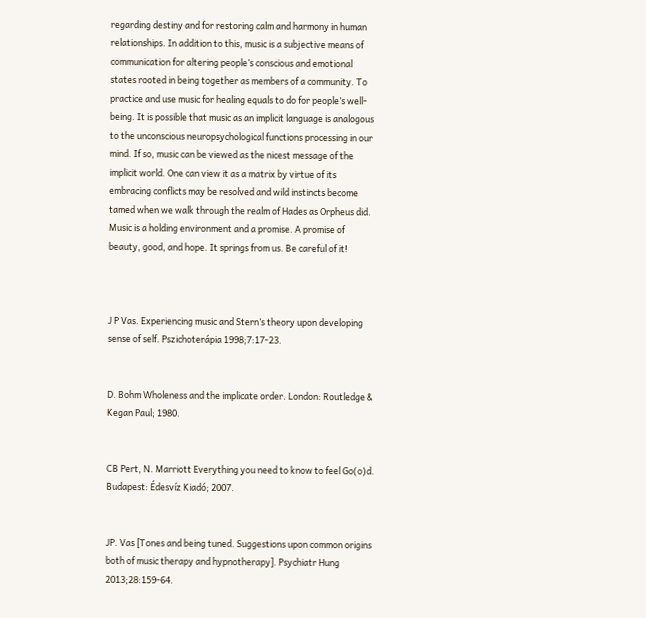regarding destiny and for restoring calm and harmony in human relationships. In addition to this, music is a subjective means of communication for altering people’s conscious and emotional states rooted in being together as members of a community. To practice and use music for healing equals to do for people’s well-being. It is possible that music as an implicit language is analogous to the unconscious neuropsychological functions processing in our mind. If so, music can be viewed as the nicest message of the implicit world. One can view it as a matrix by virtue of its embracing conflicts may be resolved and wild instincts become tamed when we walk through the realm of Hades as Orpheus did. Music is a holding environment and a promise. A promise of beauty, good, and hope. It springs from us. Be careful of it!



J P Vas. Experiencing music and Stern’s theory upon developing sense of self. Pszichoterápia 1998;7:17-23.


D. Bohm Wholeness and the implicate order. London: Routledge & Kegan Paul; 1980.


CB Pert, N. Marriott Everything you need to know to feel Go(o)d. Budapest: Édesvíz Kiadó; 2007.


JP. Vas [Tones and being tuned. Suggestions upon common origins both of music therapy and hypnotherapy]. Psychiatr Hung 2013;28:159-64.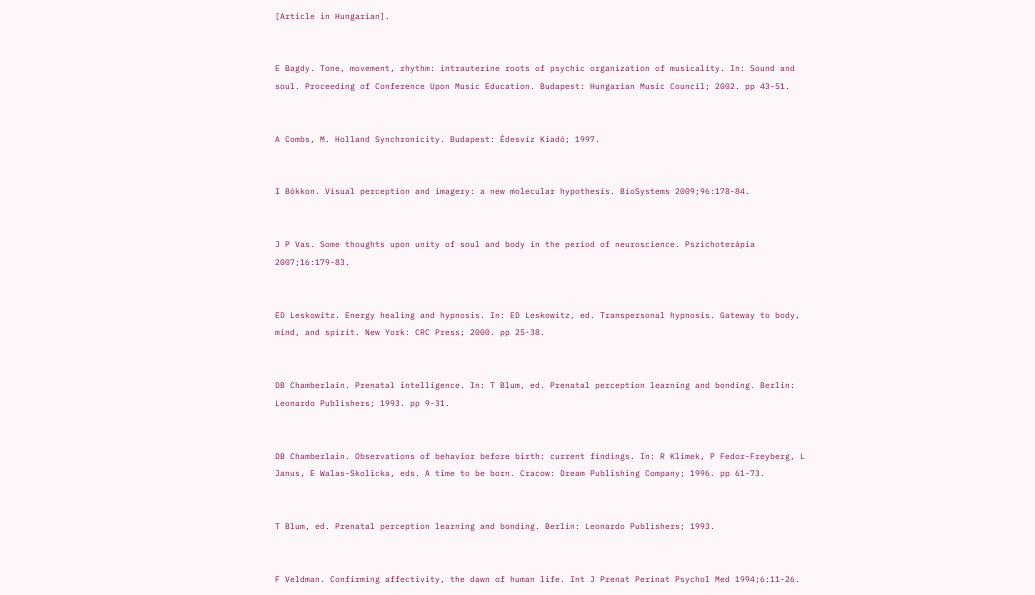[Article in Hungarian].


E Bagdy. Tone, movement, rhythm: intrauterine roots of psychic organization of musicality. In: Sound and soul. Proceeding of Conference Upon Music Education. Budapest: Hungarian Music Council; 2002. pp 43-51.


A Combs, M. Holland Synchronicity. Budapest: Édesvíz Kiadó; 1997.


I Bókkon. Visual perception and imagery: a new molecular hypothesis. BioSystems 2009;96:178-84.


J P Vas. Some thoughts upon unity of soul and body in the period of neuroscience. Pszichoterápia 2007;16:179-83.


ED Leskowitz. Energy healing and hypnosis. In: ED Leskowitz, ed. Transpersonal hypnosis. Gateway to body, mind, and spirit. New York: CRC Press; 2000. pp 25-38.


DB Chamberlain. Prenatal intelligence. In: T Blum, ed. Prenatal perception learning and bonding. Berlin: Leonardo Publishers; 1993. pp 9-31.


DB Chamberlain. Observations of behavior before birth: current findings. In: R Klimek, P Fedor-Freyberg, L Janus, E Walas-Skolicka, eds. A time to be born. Cracow: Dream Publishing Company; 1996. pp 61-73.


T Blum, ed. Prenatal perception learning and bonding. Berlin: Leonardo Publishers; 1993.


F Veldman. Confirming affectivity, the dawn of human life. Int J Prenat Perinat Psychol Med 1994;6:11-26.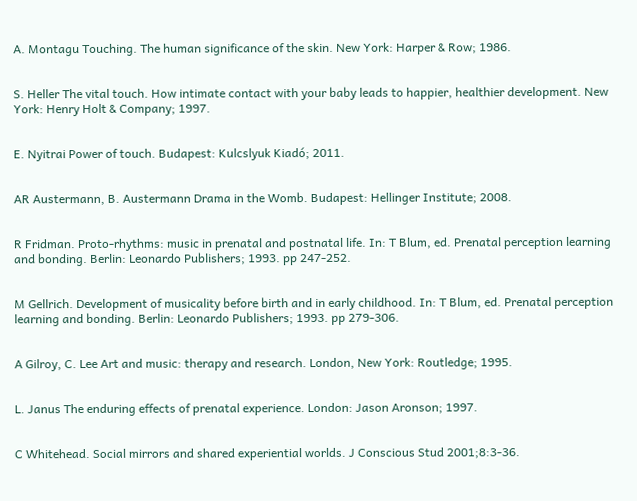A. Montagu Touching. The human significance of the skin. New York: Harper & Row; 1986.


S. Heller The vital touch. How intimate contact with your baby leads to happier, healthier development. New York: Henry Holt & Company; 1997.


E. Nyitrai Power of touch. Budapest: Kulcslyuk Kiadó; 2011.


AR Austermann, B. Austermann Drama in the Womb. Budapest: Hellinger Institute; 2008.


R Fridman. Proto-rhythms: music in prenatal and postnatal life. In: T Blum, ed. Prenatal perception learning and bonding. Berlin: Leonardo Publishers; 1993. pp 247-252.


M Gellrich. Development of musicality before birth and in early childhood. In: T Blum, ed. Prenatal perception learning and bonding. Berlin: Leonardo Publishers; 1993. pp 279-306.


A Gilroy, C. Lee Art and music: therapy and research. London, New York: Routledge; 1995.


L. Janus The enduring effects of prenatal experience. London: Jason Aronson; 1997.


C Whitehead. Social mirrors and shared experiential worlds. J Conscious Stud 2001;8:3-36.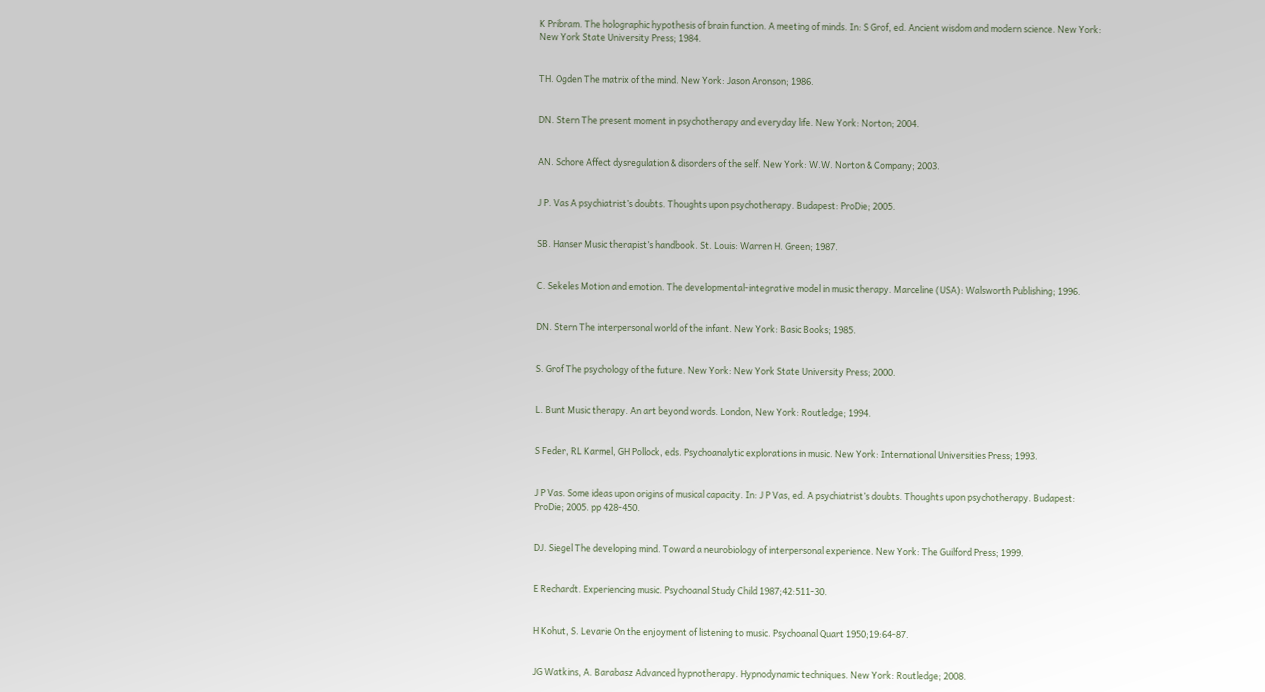K Pribram. The holographic hypothesis of brain function. A meeting of minds. In: S Grof, ed. Ancient wisdom and modern science. New York: New York State University Press; 1984.


TH. Ogden The matrix of the mind. New York: Jason Aronson; 1986.


DN. Stern The present moment in psychotherapy and everyday life. New York: Norton; 2004.


AN. Schore Affect dysregulation & disorders of the self. New York: W.W. Norton & Company; 2003.


J P. Vas A psychiatrist’s doubts. Thoughts upon psychotherapy. Budapest: ProDie; 2005.


SB. Hanser Music therapist’s handbook. St. Louis: Warren H. Green; 1987.


C. Sekeles Motion and emotion. The developmental-integrative model in music therapy. Marceline (USA): Walsworth Publishing; 1996.


DN. Stern The interpersonal world of the infant. New York: Basic Books; 1985.


S. Grof The psychology of the future. New York: New York State University Press; 2000.


L. Bunt Music therapy. An art beyond words. London, New York: Routledge; 1994.


S Feder, RL Karmel, GH Pollock, eds. Psychoanalytic explorations in music. New York: International Universities Press; 1993.


J P Vas. Some ideas upon origins of musical capacity. In: J P Vas, ed. A psychiatrist’s doubts. Thoughts upon psychotherapy. Budapest: ProDie; 2005. pp 428-450.


DJ. Siegel The developing mind. Toward a neurobiology of interpersonal experience. New York: The Guilford Press; 1999.


E Rechardt. Experiencing music. Psychoanal Study Child 1987;42:511-30.


H Kohut, S. Levarie On the enjoyment of listening to music. Psychoanal Quart 1950;19:64-87.


JG Watkins, A. Barabasz Advanced hypnotherapy. Hypnodynamic techniques. New York: Routledge; 2008.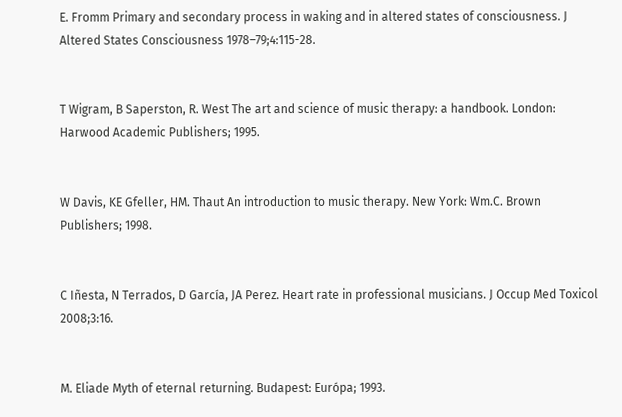E. Fromm Primary and secondary process in waking and in altered states of consciousness. J Altered States Consciousness 1978–79;4:115-28.


T Wigram, B Saperston, R. West The art and science of music therapy: a handbook. London: Harwood Academic Publishers; 1995.


W Davis, KE Gfeller, HM. Thaut An introduction to music therapy. New York: Wm.C. Brown Publishers; 1998.


C Iñesta, N Terrados, D García, JA Perez. Heart rate in professional musicians. J Occup Med Toxicol 2008;3:16.


M. Eliade Myth of eternal returning. Budapest: Európa; 1993.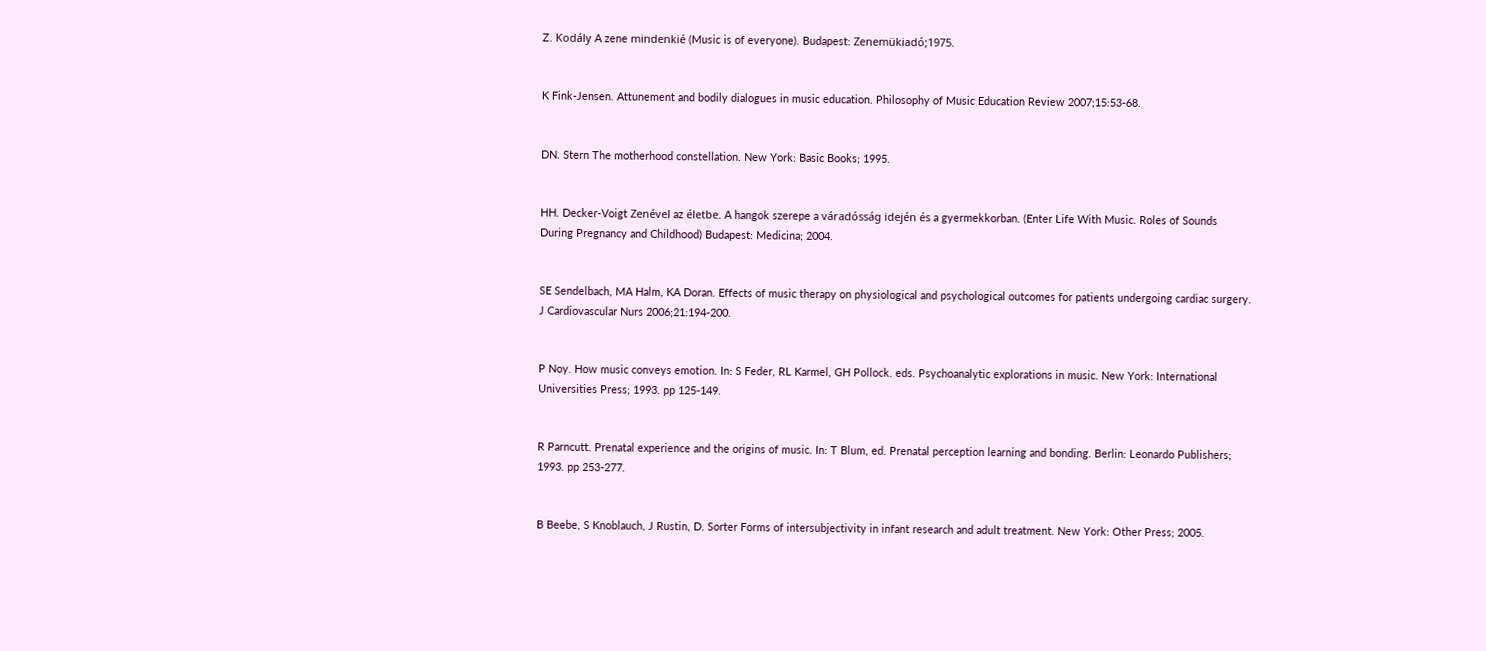Z. Kodály A zene mindenkié (Music is of everyone). Budapest: Zenemükiadó;1975.


K Fink-Jensen. Attunement and bodily dialogues in music education. Philosophy of Music Education Review 2007;15:53-68.


DN. Stern The motherhood constellation. New York: Basic Books; 1995.


HH. Decker-Voigt Zenével az életbe. A hangok szerepe a váradósság idején és a gyermekkorban. (Enter Life With Music. Roles of Sounds During Pregnancy and Childhood) Budapest: Medicina; 2004.


SE Sendelbach, MA Halm, KA Doran. Effects of music therapy on physiological and psychological outcomes for patients undergoing cardiac surgery. J Cardiovascular Nurs 2006;21:194-200.


P Noy. How music conveys emotion. In: S Feder, RL Karmel, GH Pollock. eds. Psychoanalytic explorations in music. New York: International Universities Press; 1993. pp 125-149.


R Parncutt. Prenatal experience and the origins of music. In: T Blum, ed. Prenatal perception learning and bonding. Berlin: Leonardo Publishers; 1993. pp 253-277.


B Beebe, S Knoblauch, J Rustin, D. Sorter Forms of intersubjectivity in infant research and adult treatment. New York: Other Press; 2005.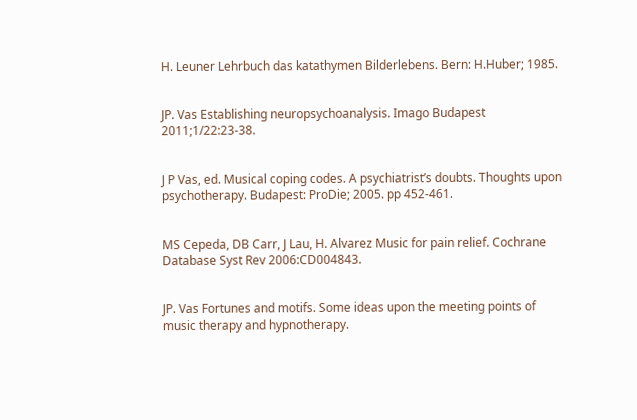H. Leuner Lehrbuch das katathymen Bilderlebens. Bern: H.Huber; 1985.


JP. Vas Establishing neuropsychoanalysis. Imago Budapest 2011;1/22:23-38.


J P Vas, ed. Musical coping codes. A psychiatrist’s doubts. Thoughts upon psychotherapy. Budapest: ProDie; 2005. pp 452-461.


MS Cepeda, DB Carr, J Lau, H. Alvarez Music for pain relief. Cochrane Database Syst Rev 2006:CD004843.


JP. Vas Fortunes and motifs. Some ideas upon the meeting points of music therapy and hypnotherapy.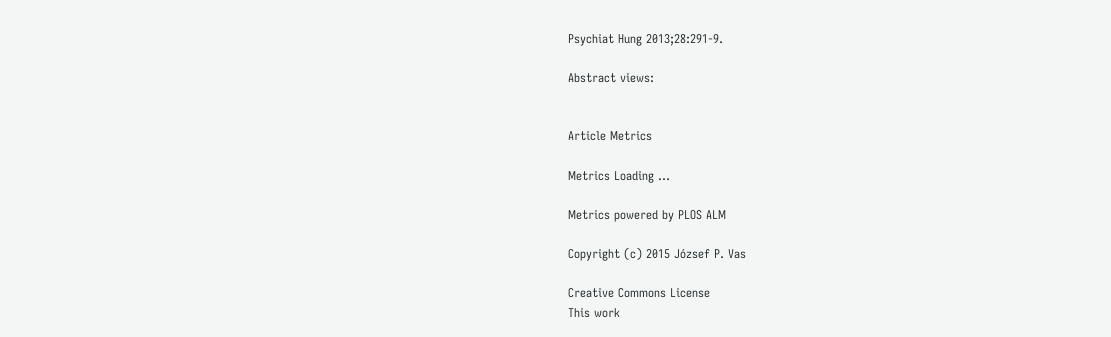Psychiat Hung 2013;28:291-9.

Abstract views:


Article Metrics

Metrics Loading ...

Metrics powered by PLOS ALM

Copyright (c) 2015 József P. Vas

Creative Commons License
This work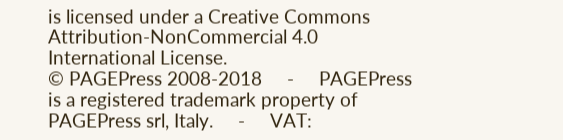is licensed under a Creative Commons Attribution-NonCommercial 4.0 International License.
© PAGEPress 2008-2018     -     PAGEPress is a registered trademark property of PAGEPress srl, Italy.     -     VAT: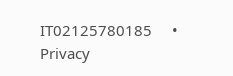IT02125780185     •     Privacy